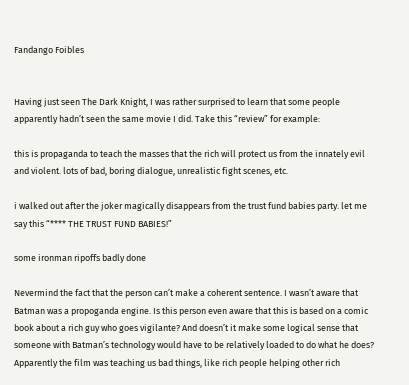Fandango Foibles


Having just seen The Dark Knight, I was rather surprised to learn that some people apparently hadn’t seen the same movie I did. Take this “review” for example:

this is propaganda to teach the masses that the rich will protect us from the innately evil and violent. lots of bad, boring dialogue, unrealistic fight scenes, etc.

i walked out after the joker magically disappears from the trust fund babies party. let me say this “**** THE TRUST FUND BABIES!”

some ironman ripoffs badly done

Nevermind the fact that the person can’t make a coherent sentence. I wasn’t aware that Batman was a propoganda engine. Is this person even aware that this is based on a comic book about a rich guy who goes vigilante? And doesn’t it make some logical sense that someone with Batman’s technology would have to be relatively loaded to do what he does? Apparently the film was teaching us bad things, like rich people helping other rich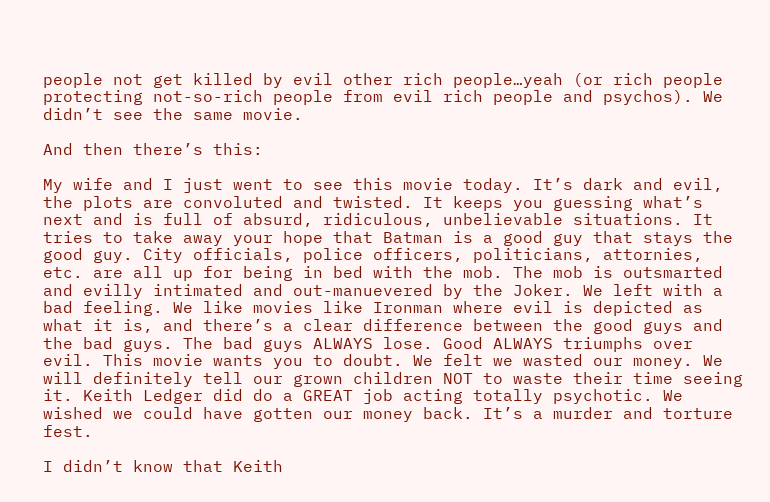people not get killed by evil other rich people…yeah (or rich people protecting not-so-rich people from evil rich people and psychos). We didn’t see the same movie.

And then there’s this:

My wife and I just went to see this movie today. It’s dark and evil, the plots are convoluted and twisted. It keeps you guessing what’s next and is full of absurd, ridiculous, unbelievable situations. It tries to take away your hope that Batman is a good guy that stays the good guy. City officials, police officers, politicians, attornies, etc. are all up for being in bed with the mob. The mob is outsmarted and evilly intimated and out-manuevered by the Joker. We left with a bad feeling. We like movies like Ironman where evil is depicted as what it is, and there’s a clear difference between the good guys and the bad guys. The bad guys ALWAYS lose. Good ALWAYS triumphs over evil. This movie wants you to doubt. We felt we wasted our money. We will definitely tell our grown children NOT to waste their time seeing it. Keith Ledger did do a GREAT job acting totally psychotic. We wished we could have gotten our money back. It’s a murder and torture fest.

I didn’t know that Keith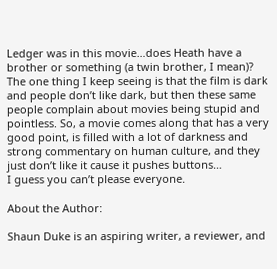Ledger was in this movie…does Heath have a brother or something (a twin brother, I mean)?
The one thing I keep seeing is that the film is dark and people don’t like dark, but then these same people complain about movies being stupid and pointless. So, a movie comes along that has a very good point, is filled with a lot of darkness and strong commentary on human culture, and they just don’t like it cause it pushes buttons…
I guess you can’t please everyone.

About the Author:

Shaun Duke is an aspiring writer, a reviewer, and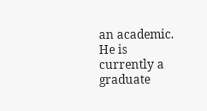an academic. He is currently a graduate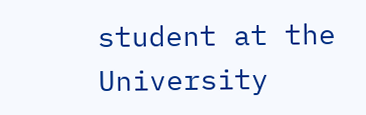student at the University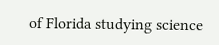of Florida studying science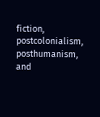fiction, postcolonialism, posthumanism, and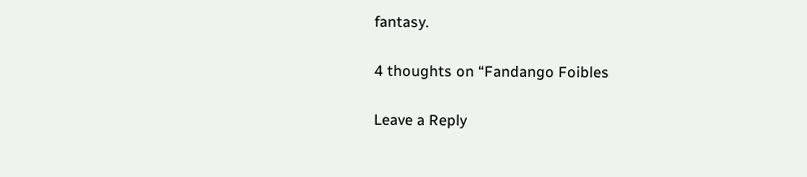fantasy.

4 thoughts on “Fandango Foibles

Leave a Reply